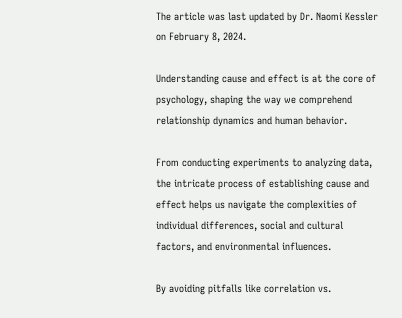The article was last updated by Dr. Naomi Kessler on February 8, 2024.

Understanding cause and effect is at the core of psychology, shaping the way we comprehend relationship dynamics and human behavior.

From conducting experiments to analyzing data, the intricate process of establishing cause and effect helps us navigate the complexities of individual differences, social and cultural factors, and environmental influences.

By avoiding pitfalls like correlation vs.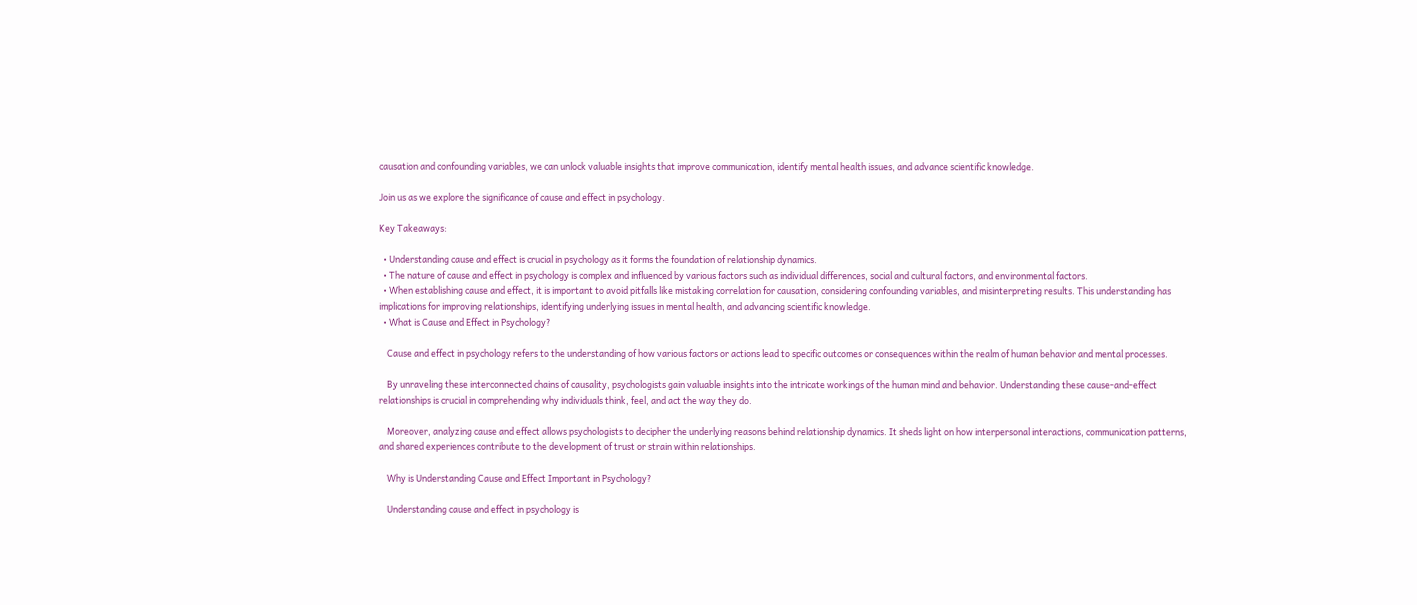causation and confounding variables, we can unlock valuable insights that improve communication, identify mental health issues, and advance scientific knowledge.

Join us as we explore the significance of cause and effect in psychology.

Key Takeaways:

  • Understanding cause and effect is crucial in psychology as it forms the foundation of relationship dynamics.
  • The nature of cause and effect in psychology is complex and influenced by various factors such as individual differences, social and cultural factors, and environmental factors.
  • When establishing cause and effect, it is important to avoid pitfalls like mistaking correlation for causation, considering confounding variables, and misinterpreting results. This understanding has implications for improving relationships, identifying underlying issues in mental health, and advancing scientific knowledge.
  • What is Cause and Effect in Psychology?

    Cause and effect in psychology refers to the understanding of how various factors or actions lead to specific outcomes or consequences within the realm of human behavior and mental processes.

    By unraveling these interconnected chains of causality, psychologists gain valuable insights into the intricate workings of the human mind and behavior. Understanding these cause-and-effect relationships is crucial in comprehending why individuals think, feel, and act the way they do.

    Moreover, analyzing cause and effect allows psychologists to decipher the underlying reasons behind relationship dynamics. It sheds light on how interpersonal interactions, communication patterns, and shared experiences contribute to the development of trust or strain within relationships.

    Why is Understanding Cause and Effect Important in Psychology?

    Understanding cause and effect in psychology is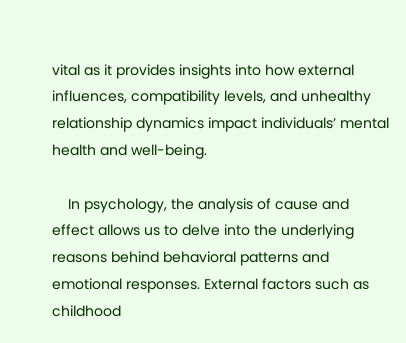vital as it provides insights into how external influences, compatibility levels, and unhealthy relationship dynamics impact individuals’ mental health and well-being.

    In psychology, the analysis of cause and effect allows us to delve into the underlying reasons behind behavioral patterns and emotional responses. External factors such as childhood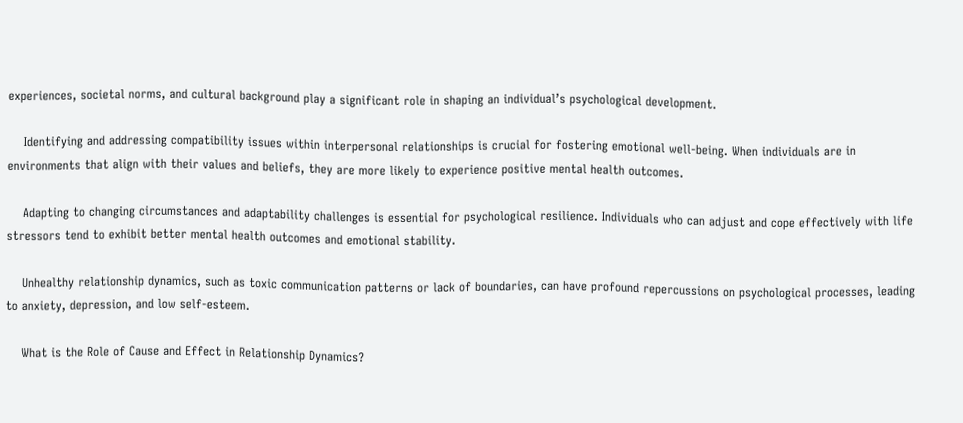experiences, societal norms, and cultural background play a significant role in shaping an individual’s psychological development.

    Identifying and addressing compatibility issues within interpersonal relationships is crucial for fostering emotional well-being. When individuals are in environments that align with their values and beliefs, they are more likely to experience positive mental health outcomes.

    Adapting to changing circumstances and adaptability challenges is essential for psychological resilience. Individuals who can adjust and cope effectively with life stressors tend to exhibit better mental health outcomes and emotional stability.

    Unhealthy relationship dynamics, such as toxic communication patterns or lack of boundaries, can have profound repercussions on psychological processes, leading to anxiety, depression, and low self-esteem.

    What is the Role of Cause and Effect in Relationship Dynamics?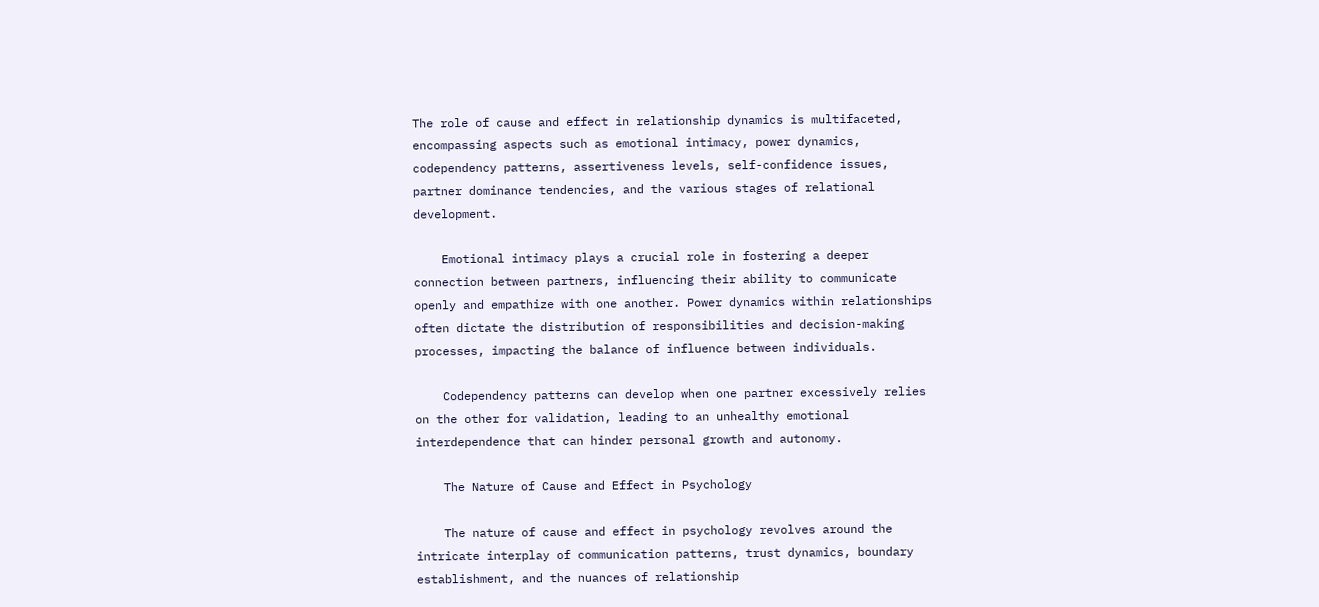The role of cause and effect in relationship dynamics is multifaceted, encompassing aspects such as emotional intimacy, power dynamics, codependency patterns, assertiveness levels, self-confidence issues, partner dominance tendencies, and the various stages of relational development.

    Emotional intimacy plays a crucial role in fostering a deeper connection between partners, influencing their ability to communicate openly and empathize with one another. Power dynamics within relationships often dictate the distribution of responsibilities and decision-making processes, impacting the balance of influence between individuals.

    Codependency patterns can develop when one partner excessively relies on the other for validation, leading to an unhealthy emotional interdependence that can hinder personal growth and autonomy.

    The Nature of Cause and Effect in Psychology

    The nature of cause and effect in psychology revolves around the intricate interplay of communication patterns, trust dynamics, boundary establishment, and the nuances of relationship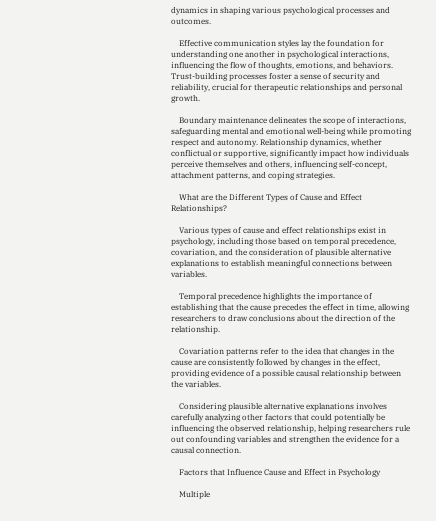dynamics in shaping various psychological processes and outcomes.

    Effective communication styles lay the foundation for understanding one another in psychological interactions, influencing the flow of thoughts, emotions, and behaviors. Trust-building processes foster a sense of security and reliability, crucial for therapeutic relationships and personal growth.

    Boundary maintenance delineates the scope of interactions, safeguarding mental and emotional well-being while promoting respect and autonomy. Relationship dynamics, whether conflictual or supportive, significantly impact how individuals perceive themselves and others, influencing self-concept, attachment patterns, and coping strategies.

    What are the Different Types of Cause and Effect Relationships?

    Various types of cause and effect relationships exist in psychology, including those based on temporal precedence, covariation, and the consideration of plausible alternative explanations to establish meaningful connections between variables.

    Temporal precedence highlights the importance of establishing that the cause precedes the effect in time, allowing researchers to draw conclusions about the direction of the relationship.

    Covariation patterns refer to the idea that changes in the cause are consistently followed by changes in the effect, providing evidence of a possible causal relationship between the variables.

    Considering plausible alternative explanations involves carefully analyzing other factors that could potentially be influencing the observed relationship, helping researchers rule out confounding variables and strengthen the evidence for a causal connection.

    Factors that Influence Cause and Effect in Psychology

    Multiple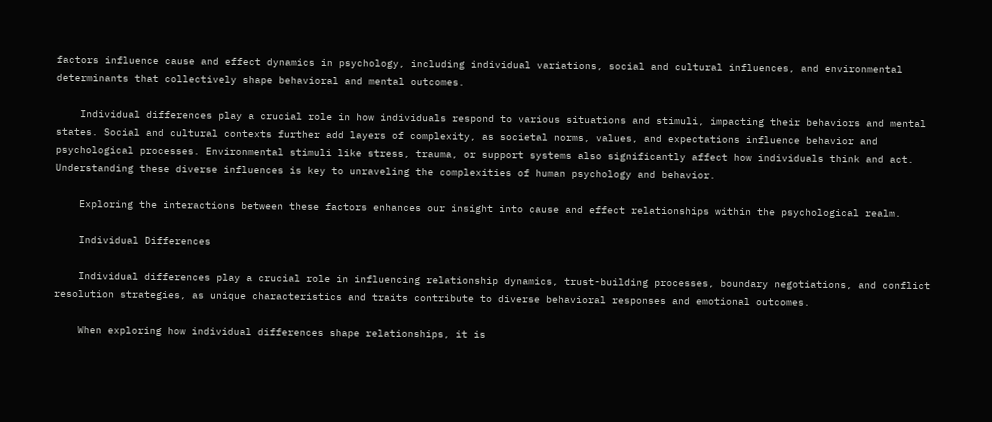factors influence cause and effect dynamics in psychology, including individual variations, social and cultural influences, and environmental determinants that collectively shape behavioral and mental outcomes.

    Individual differences play a crucial role in how individuals respond to various situations and stimuli, impacting their behaviors and mental states. Social and cultural contexts further add layers of complexity, as societal norms, values, and expectations influence behavior and psychological processes. Environmental stimuli like stress, trauma, or support systems also significantly affect how individuals think and act. Understanding these diverse influences is key to unraveling the complexities of human psychology and behavior.

    Exploring the interactions between these factors enhances our insight into cause and effect relationships within the psychological realm.

    Individual Differences

    Individual differences play a crucial role in influencing relationship dynamics, trust-building processes, boundary negotiations, and conflict resolution strategies, as unique characteristics and traits contribute to diverse behavioral responses and emotional outcomes.

    When exploring how individual differences shape relationships, it is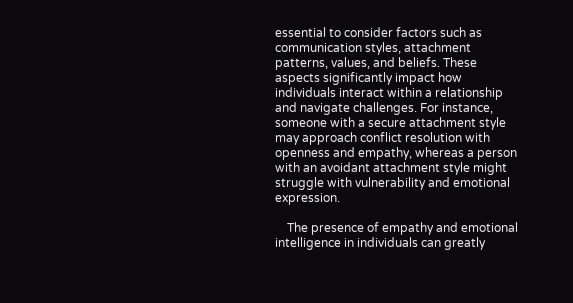essential to consider factors such as communication styles, attachment patterns, values, and beliefs. These aspects significantly impact how individuals interact within a relationship and navigate challenges. For instance, someone with a secure attachment style may approach conflict resolution with openness and empathy, whereas a person with an avoidant attachment style might struggle with vulnerability and emotional expression.

    The presence of empathy and emotional intelligence in individuals can greatly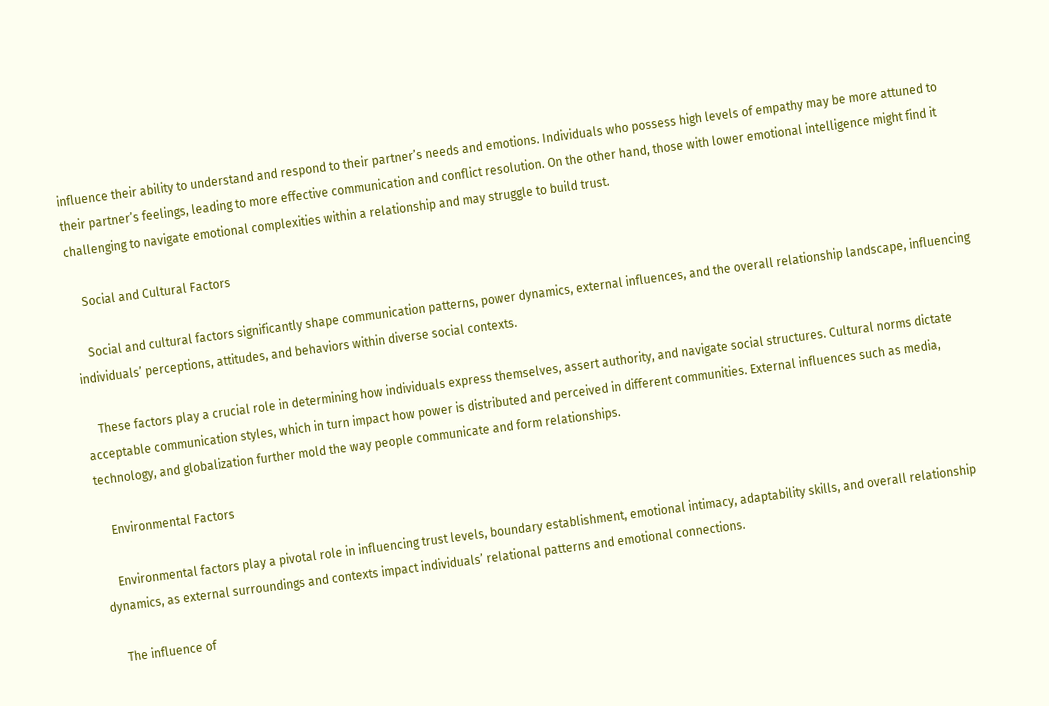influence their ability to understand and respond to their partner’s needs and emotions. Individuals who possess high levels of empathy may be more attuned to their partner’s feelings, leading to more effective communication and conflict resolution. On the other hand, those with lower emotional intelligence might find it challenging to navigate emotional complexities within a relationship and may struggle to build trust.

    Social and Cultural Factors

    Social and cultural factors significantly shape communication patterns, power dynamics, external influences, and the overall relationship landscape, influencing individuals’ perceptions, attitudes, and behaviors within diverse social contexts.

    These factors play a crucial role in determining how individuals express themselves, assert authority, and navigate social structures. Cultural norms dictate acceptable communication styles, which in turn impact how power is distributed and perceived in different communities. External influences such as media, technology, and globalization further mold the way people communicate and form relationships.

    Environmental Factors

    Environmental factors play a pivotal role in influencing trust levels, boundary establishment, emotional intimacy, adaptability skills, and overall relationship dynamics, as external surroundings and contexts impact individuals’ relational patterns and emotional connections.

    The influence of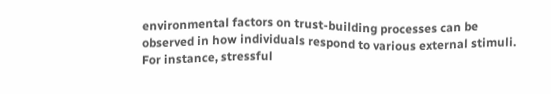environmental factors on trust-building processes can be observed in how individuals respond to various external stimuli. For instance, stressful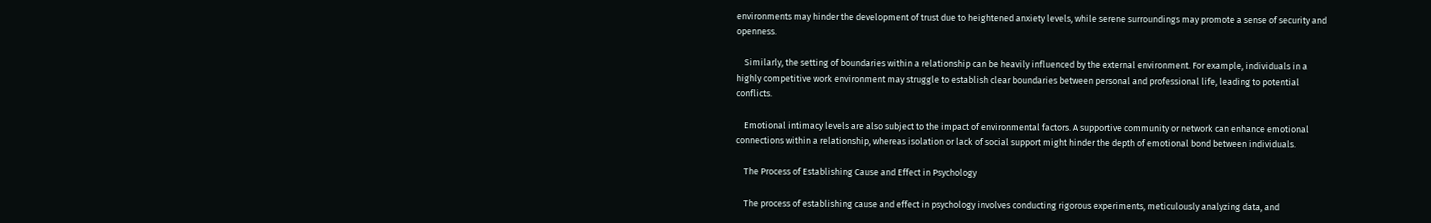environments may hinder the development of trust due to heightened anxiety levels, while serene surroundings may promote a sense of security and openness.

    Similarly, the setting of boundaries within a relationship can be heavily influenced by the external environment. For example, individuals in a highly competitive work environment may struggle to establish clear boundaries between personal and professional life, leading to potential conflicts.

    Emotional intimacy levels are also subject to the impact of environmental factors. A supportive community or network can enhance emotional connections within a relationship, whereas isolation or lack of social support might hinder the depth of emotional bond between individuals.

    The Process of Establishing Cause and Effect in Psychology

    The process of establishing cause and effect in psychology involves conducting rigorous experiments, meticulously analyzing data, and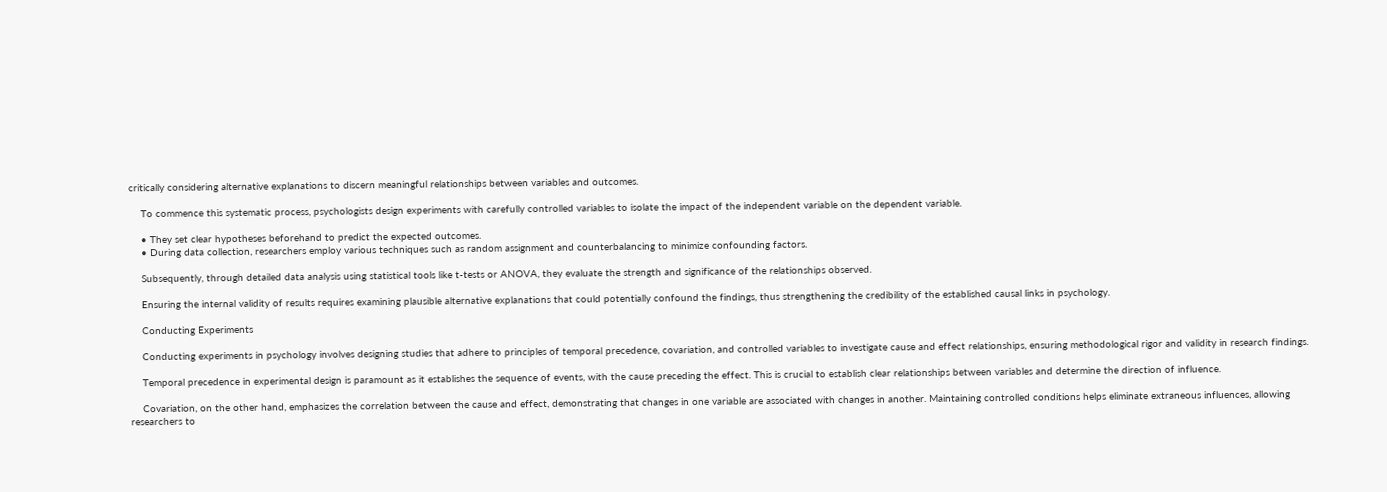critically considering alternative explanations to discern meaningful relationships between variables and outcomes.

    To commence this systematic process, psychologists design experiments with carefully controlled variables to isolate the impact of the independent variable on the dependent variable.

    • They set clear hypotheses beforehand to predict the expected outcomes.
    • During data collection, researchers employ various techniques such as random assignment and counterbalancing to minimize confounding factors.

    Subsequently, through detailed data analysis using statistical tools like t-tests or ANOVA, they evaluate the strength and significance of the relationships observed.

    Ensuring the internal validity of results requires examining plausible alternative explanations that could potentially confound the findings, thus strengthening the credibility of the established causal links in psychology.

    Conducting Experiments

    Conducting experiments in psychology involves designing studies that adhere to principles of temporal precedence, covariation, and controlled variables to investigate cause and effect relationships, ensuring methodological rigor and validity in research findings.

    Temporal precedence in experimental design is paramount as it establishes the sequence of events, with the cause preceding the effect. This is crucial to establish clear relationships between variables and determine the direction of influence.

    Covariation, on the other hand, emphasizes the correlation between the cause and effect, demonstrating that changes in one variable are associated with changes in another. Maintaining controlled conditions helps eliminate extraneous influences, allowing researchers to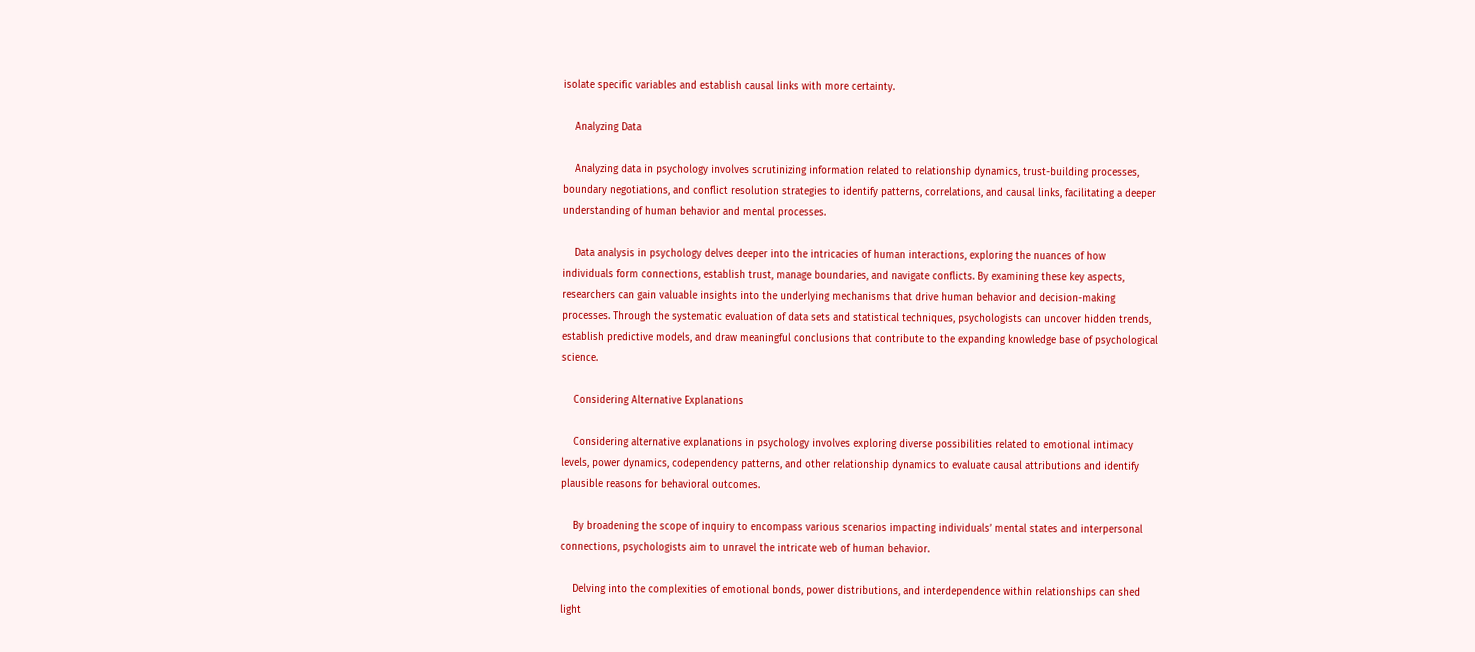isolate specific variables and establish causal links with more certainty.

    Analyzing Data

    Analyzing data in psychology involves scrutinizing information related to relationship dynamics, trust-building processes, boundary negotiations, and conflict resolution strategies to identify patterns, correlations, and causal links, facilitating a deeper understanding of human behavior and mental processes.

    Data analysis in psychology delves deeper into the intricacies of human interactions, exploring the nuances of how individuals form connections, establish trust, manage boundaries, and navigate conflicts. By examining these key aspects, researchers can gain valuable insights into the underlying mechanisms that drive human behavior and decision-making processes. Through the systematic evaluation of data sets and statistical techniques, psychologists can uncover hidden trends, establish predictive models, and draw meaningful conclusions that contribute to the expanding knowledge base of psychological science.

    Considering Alternative Explanations

    Considering alternative explanations in psychology involves exploring diverse possibilities related to emotional intimacy levels, power dynamics, codependency patterns, and other relationship dynamics to evaluate causal attributions and identify plausible reasons for behavioral outcomes.

    By broadening the scope of inquiry to encompass various scenarios impacting individuals’ mental states and interpersonal connections, psychologists aim to unravel the intricate web of human behavior.

    Delving into the complexities of emotional bonds, power distributions, and interdependence within relationships can shed light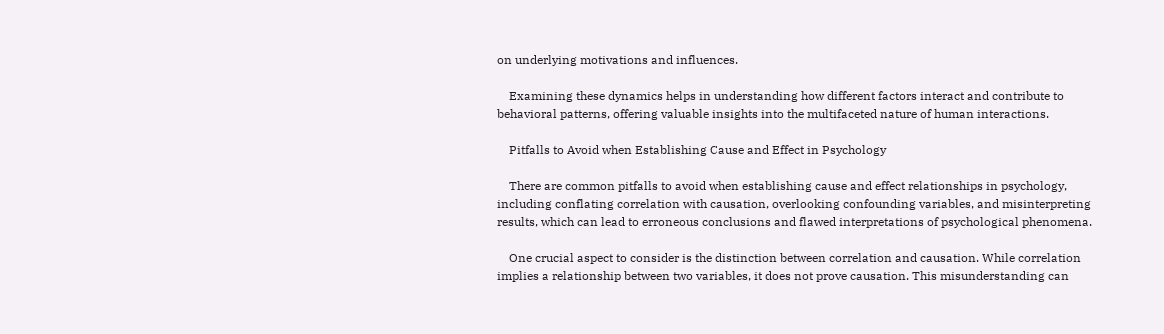on underlying motivations and influences.

    Examining these dynamics helps in understanding how different factors interact and contribute to behavioral patterns, offering valuable insights into the multifaceted nature of human interactions.

    Pitfalls to Avoid when Establishing Cause and Effect in Psychology

    There are common pitfalls to avoid when establishing cause and effect relationships in psychology, including conflating correlation with causation, overlooking confounding variables, and misinterpreting results, which can lead to erroneous conclusions and flawed interpretations of psychological phenomena.

    One crucial aspect to consider is the distinction between correlation and causation. While correlation implies a relationship between two variables, it does not prove causation. This misunderstanding can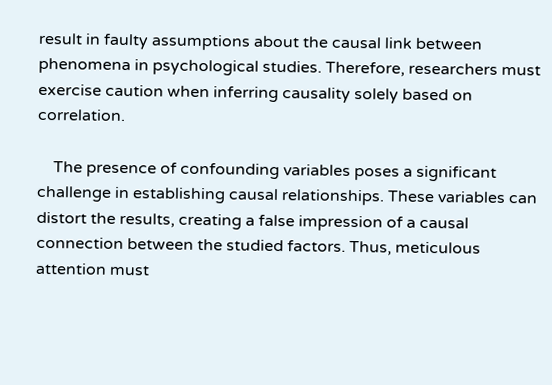result in faulty assumptions about the causal link between phenomena in psychological studies. Therefore, researchers must exercise caution when inferring causality solely based on correlation.

    The presence of confounding variables poses a significant challenge in establishing causal relationships. These variables can distort the results, creating a false impression of a causal connection between the studied factors. Thus, meticulous attention must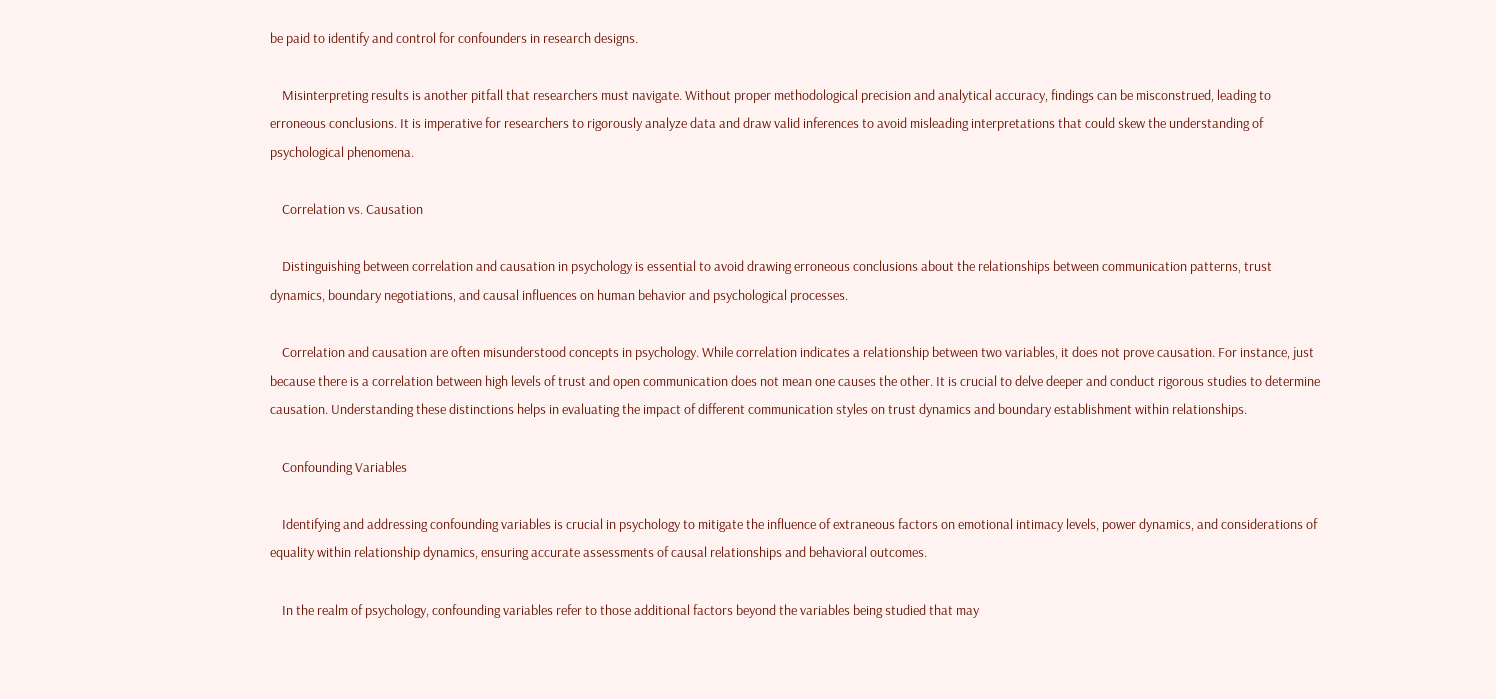be paid to identify and control for confounders in research designs.

    Misinterpreting results is another pitfall that researchers must navigate. Without proper methodological precision and analytical accuracy, findings can be misconstrued, leading to erroneous conclusions. It is imperative for researchers to rigorously analyze data and draw valid inferences to avoid misleading interpretations that could skew the understanding of psychological phenomena.

    Correlation vs. Causation

    Distinguishing between correlation and causation in psychology is essential to avoid drawing erroneous conclusions about the relationships between communication patterns, trust dynamics, boundary negotiations, and causal influences on human behavior and psychological processes.

    Correlation and causation are often misunderstood concepts in psychology. While correlation indicates a relationship between two variables, it does not prove causation. For instance, just because there is a correlation between high levels of trust and open communication does not mean one causes the other. It is crucial to delve deeper and conduct rigorous studies to determine causation. Understanding these distinctions helps in evaluating the impact of different communication styles on trust dynamics and boundary establishment within relationships.

    Confounding Variables

    Identifying and addressing confounding variables is crucial in psychology to mitigate the influence of extraneous factors on emotional intimacy levels, power dynamics, and considerations of equality within relationship dynamics, ensuring accurate assessments of causal relationships and behavioral outcomes.

    In the realm of psychology, confounding variables refer to those additional factors beyond the variables being studied that may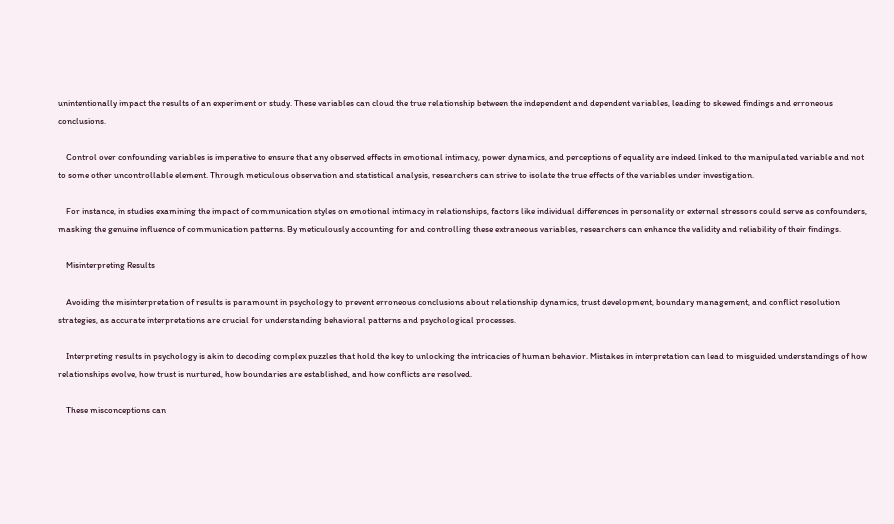unintentionally impact the results of an experiment or study. These variables can cloud the true relationship between the independent and dependent variables, leading to skewed findings and erroneous conclusions.

    Control over confounding variables is imperative to ensure that any observed effects in emotional intimacy, power dynamics, and perceptions of equality are indeed linked to the manipulated variable and not to some other uncontrollable element. Through meticulous observation and statistical analysis, researchers can strive to isolate the true effects of the variables under investigation.

    For instance, in studies examining the impact of communication styles on emotional intimacy in relationships, factors like individual differences in personality or external stressors could serve as confounders, masking the genuine influence of communication patterns. By meticulously accounting for and controlling these extraneous variables, researchers can enhance the validity and reliability of their findings.

    Misinterpreting Results

    Avoiding the misinterpretation of results is paramount in psychology to prevent erroneous conclusions about relationship dynamics, trust development, boundary management, and conflict resolution strategies, as accurate interpretations are crucial for understanding behavioral patterns and psychological processes.

    Interpreting results in psychology is akin to decoding complex puzzles that hold the key to unlocking the intricacies of human behavior. Mistakes in interpretation can lead to misguided understandings of how relationships evolve, how trust is nurtured, how boundaries are established, and how conflicts are resolved.

    These misconceptions can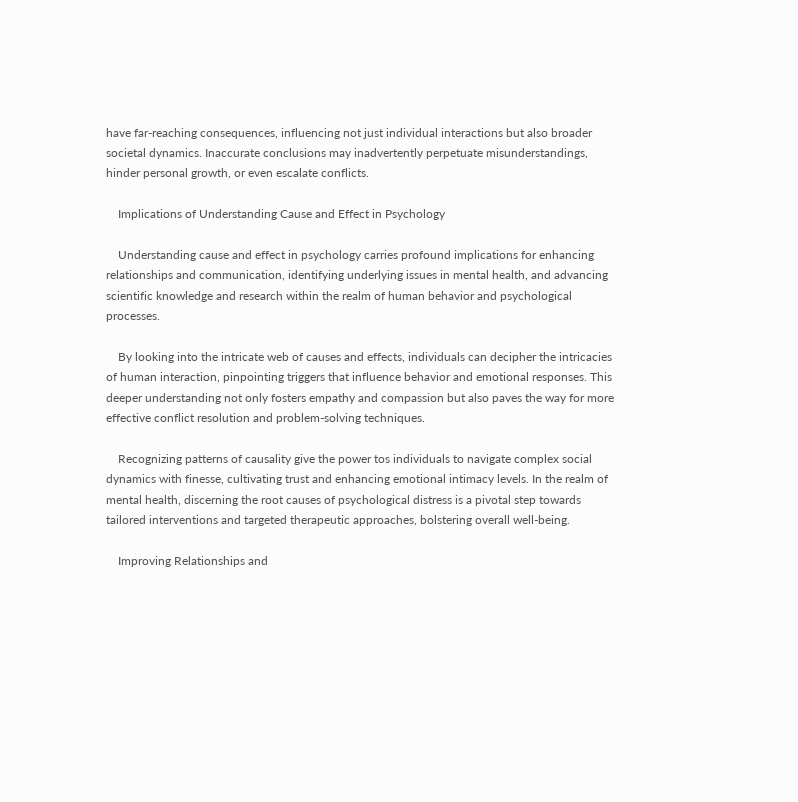have far-reaching consequences, influencing not just individual interactions but also broader societal dynamics. Inaccurate conclusions may inadvertently perpetuate misunderstandings, hinder personal growth, or even escalate conflicts.

    Implications of Understanding Cause and Effect in Psychology

    Understanding cause and effect in psychology carries profound implications for enhancing relationships and communication, identifying underlying issues in mental health, and advancing scientific knowledge and research within the realm of human behavior and psychological processes.

    By looking into the intricate web of causes and effects, individuals can decipher the intricacies of human interaction, pinpointing triggers that influence behavior and emotional responses. This deeper understanding not only fosters empathy and compassion but also paves the way for more effective conflict resolution and problem-solving techniques.

    Recognizing patterns of causality give the power tos individuals to navigate complex social dynamics with finesse, cultivating trust and enhancing emotional intimacy levels. In the realm of mental health, discerning the root causes of psychological distress is a pivotal step towards tailored interventions and targeted therapeutic approaches, bolstering overall well-being.

    Improving Relationships and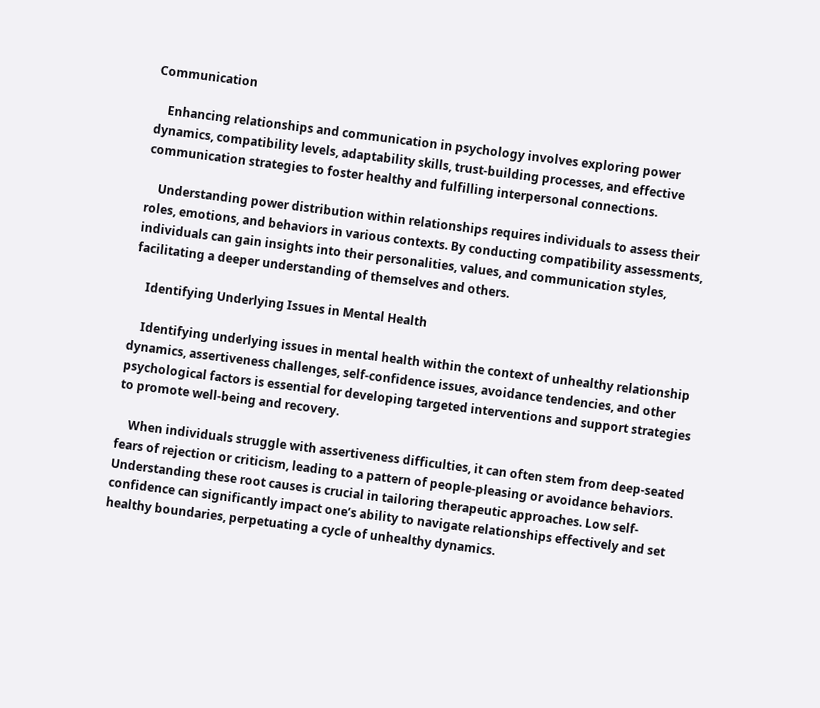Communication

    Enhancing relationships and communication in psychology involves exploring power dynamics, compatibility levels, adaptability skills, trust-building processes, and effective communication strategies to foster healthy and fulfilling interpersonal connections.

    Understanding power distribution within relationships requires individuals to assess their roles, emotions, and behaviors in various contexts. By conducting compatibility assessments, individuals can gain insights into their personalities, values, and communication styles, facilitating a deeper understanding of themselves and others.

    Identifying Underlying Issues in Mental Health

    Identifying underlying issues in mental health within the context of unhealthy relationship dynamics, assertiveness challenges, self-confidence issues, avoidance tendencies, and other psychological factors is essential for developing targeted interventions and support strategies to promote well-being and recovery.

    When individuals struggle with assertiveness difficulties, it can often stem from deep-seated fears of rejection or criticism, leading to a pattern of people-pleasing or avoidance behaviors. Understanding these root causes is crucial in tailoring therapeutic approaches. Low self-confidence can significantly impact one’s ability to navigate relationships effectively and set healthy boundaries, perpetuating a cycle of unhealthy dynamics.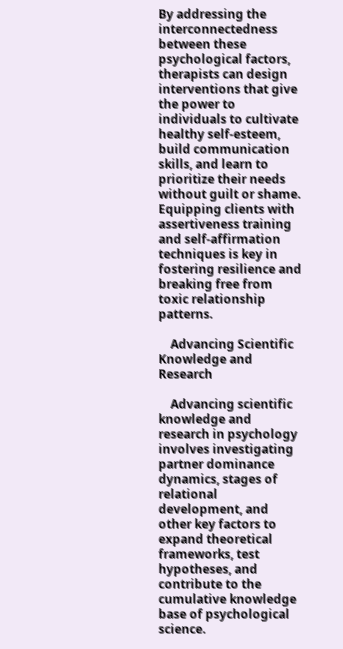By addressing the interconnectedness between these psychological factors, therapists can design interventions that give the power to individuals to cultivate healthy self-esteem, build communication skills, and learn to prioritize their needs without guilt or shame. Equipping clients with assertiveness training and self-affirmation techniques is key in fostering resilience and breaking free from toxic relationship patterns.

    Advancing Scientific Knowledge and Research

    Advancing scientific knowledge and research in psychology involves investigating partner dominance dynamics, stages of relational development, and other key factors to expand theoretical frameworks, test hypotheses, and contribute to the cumulative knowledge base of psychological science.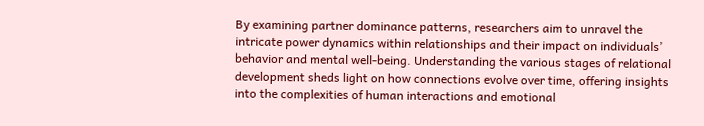By examining partner dominance patterns, researchers aim to unravel the intricate power dynamics within relationships and their impact on individuals’ behavior and mental well-being. Understanding the various stages of relational development sheds light on how connections evolve over time, offering insights into the complexities of human interactions and emotional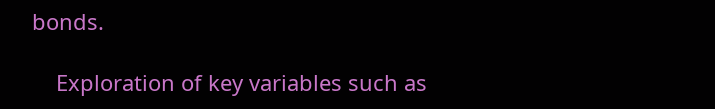bonds.

    Exploration of key variables such as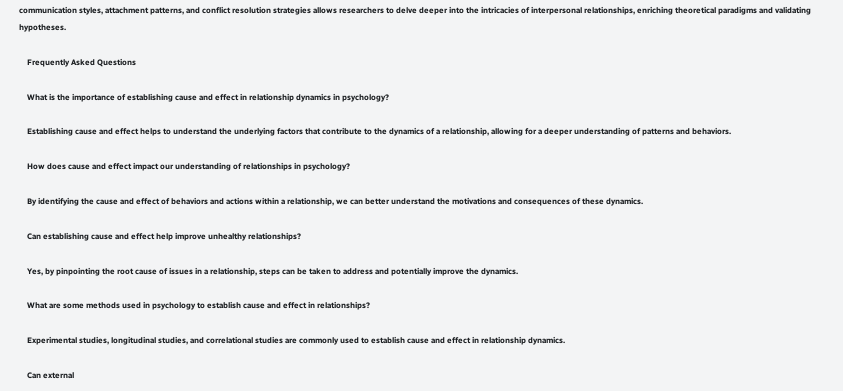communication styles, attachment patterns, and conflict resolution strategies allows researchers to delve deeper into the intricacies of interpersonal relationships, enriching theoretical paradigms and validating hypotheses.

    Frequently Asked Questions

    What is the importance of establishing cause and effect in relationship dynamics in psychology?

    Establishing cause and effect helps to understand the underlying factors that contribute to the dynamics of a relationship, allowing for a deeper understanding of patterns and behaviors.

    How does cause and effect impact our understanding of relationships in psychology?

    By identifying the cause and effect of behaviors and actions within a relationship, we can better understand the motivations and consequences of these dynamics.

    Can establishing cause and effect help improve unhealthy relationships?

    Yes, by pinpointing the root cause of issues in a relationship, steps can be taken to address and potentially improve the dynamics.

    What are some methods used in psychology to establish cause and effect in relationships?

    Experimental studies, longitudinal studies, and correlational studies are commonly used to establish cause and effect in relationship dynamics.

    Can external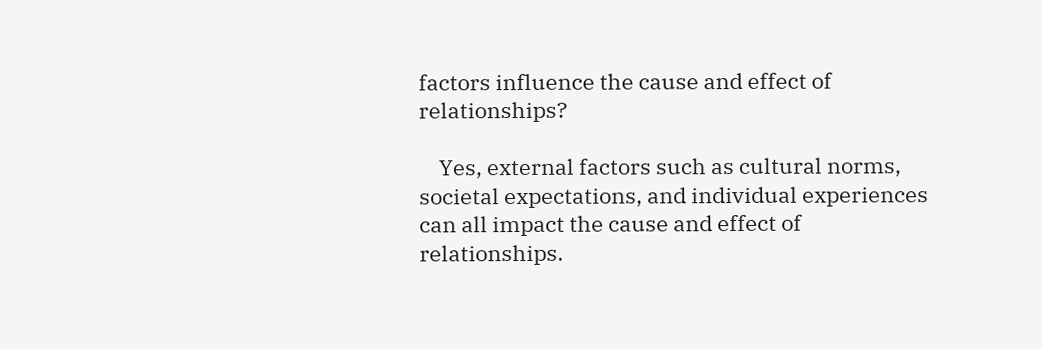factors influence the cause and effect of relationships?

    Yes, external factors such as cultural norms, societal expectations, and individual experiences can all impact the cause and effect of relationships.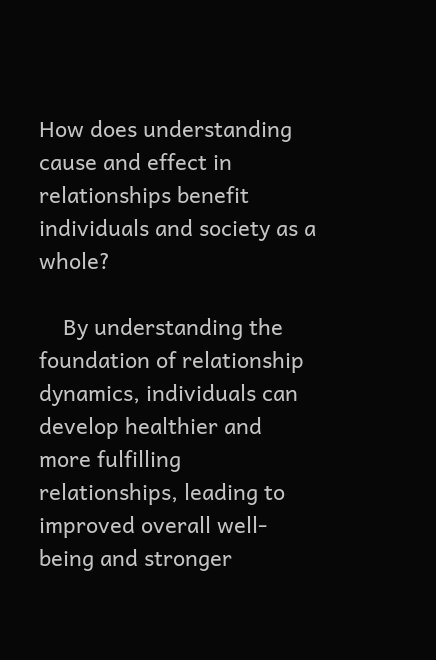How does understanding cause and effect in relationships benefit individuals and society as a whole?

    By understanding the foundation of relationship dynamics, individuals can develop healthier and more fulfilling relationships, leading to improved overall well-being and stronger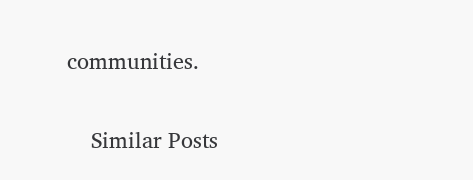communities.

    Similar Posts